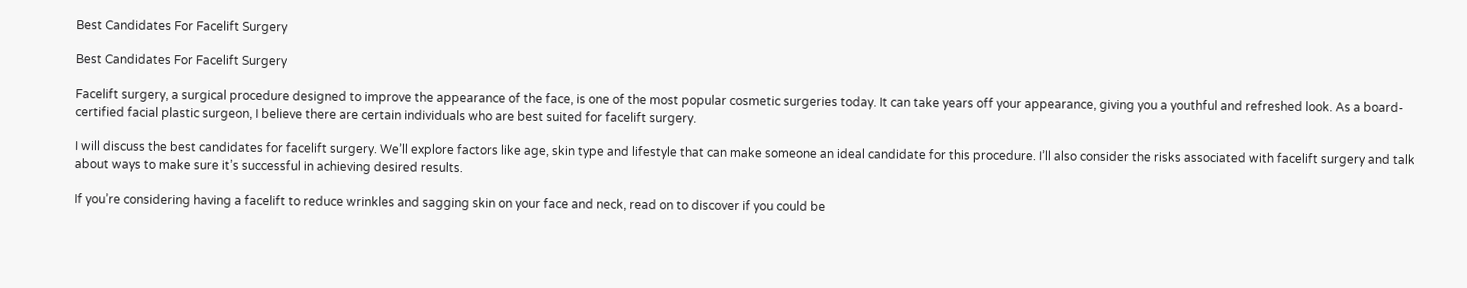Best Candidates For Facelift Surgery

Best Candidates For Facelift Surgery

Facelift surgery, a surgical procedure designed to improve the appearance of the face, is one of the most popular cosmetic surgeries today. It can take years off your appearance, giving you a youthful and refreshed look. As a board-certified facial plastic surgeon, I believe there are certain individuals who are best suited for facelift surgery.

I will discuss the best candidates for facelift surgery. We’ll explore factors like age, skin type and lifestyle that can make someone an ideal candidate for this procedure. I’ll also consider the risks associated with facelift surgery and talk about ways to make sure it’s successful in achieving desired results.

If you’re considering having a facelift to reduce wrinkles and sagging skin on your face and neck, read on to discover if you could be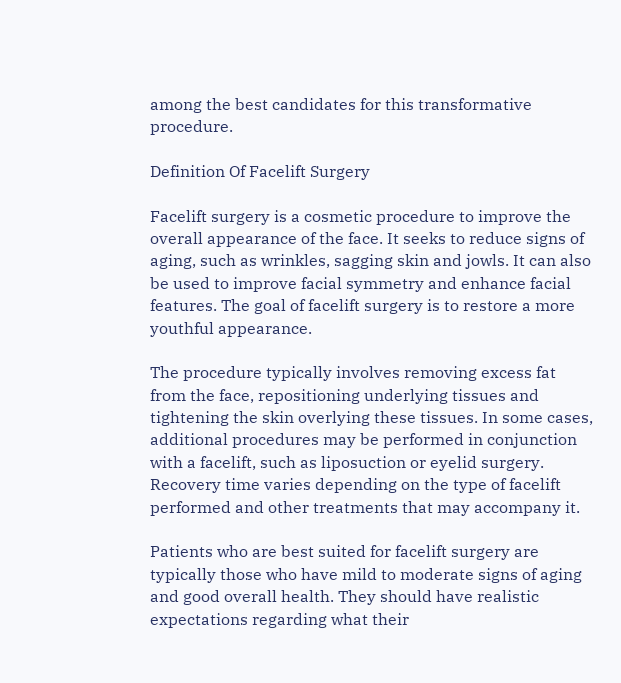among the best candidates for this transformative procedure.

Definition Of Facelift Surgery

Facelift surgery is a cosmetic procedure to improve the overall appearance of the face. It seeks to reduce signs of aging, such as wrinkles, sagging skin and jowls. It can also be used to improve facial symmetry and enhance facial features. The goal of facelift surgery is to restore a more youthful appearance.

The procedure typically involves removing excess fat from the face, repositioning underlying tissues and tightening the skin overlying these tissues. In some cases, additional procedures may be performed in conjunction with a facelift, such as liposuction or eyelid surgery. Recovery time varies depending on the type of facelift performed and other treatments that may accompany it.

Patients who are best suited for facelift surgery are typically those who have mild to moderate signs of aging and good overall health. They should have realistic expectations regarding what their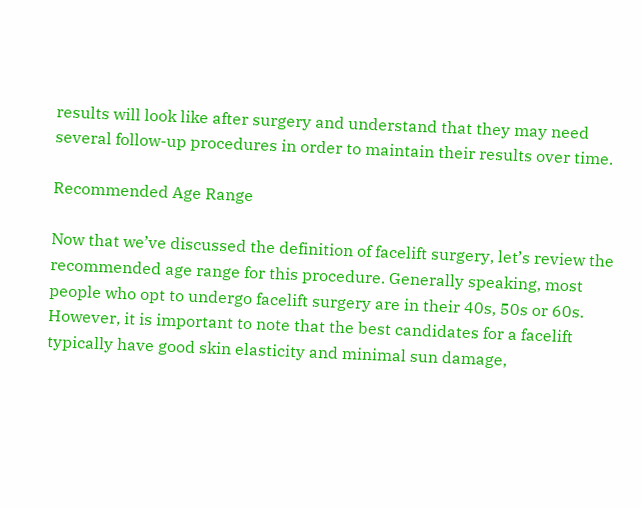results will look like after surgery and understand that they may need several follow-up procedures in order to maintain their results over time.

Recommended Age Range

Now that we’ve discussed the definition of facelift surgery, let’s review the recommended age range for this procedure. Generally speaking, most people who opt to undergo facelift surgery are in their 40s, 50s or 60s. However, it is important to note that the best candidates for a facelift typically have good skin elasticity and minimal sun damage,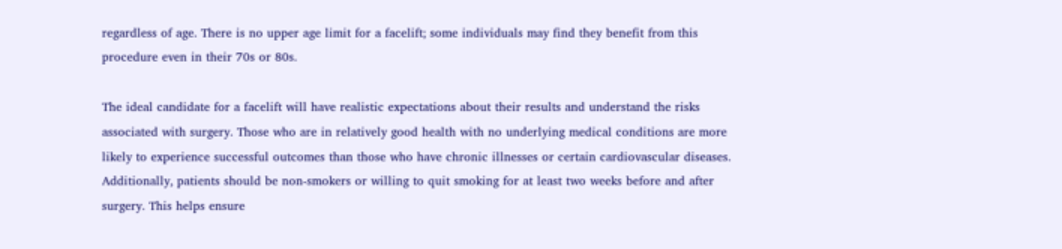regardless of age. There is no upper age limit for a facelift; some individuals may find they benefit from this procedure even in their 70s or 80s.

The ideal candidate for a facelift will have realistic expectations about their results and understand the risks associated with surgery. Those who are in relatively good health with no underlying medical conditions are more likely to experience successful outcomes than those who have chronic illnesses or certain cardiovascular diseases. Additionally, patients should be non-smokers or willing to quit smoking for at least two weeks before and after surgery. This helps ensure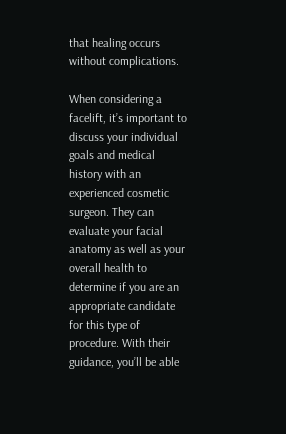that healing occurs without complications.

When considering a facelift, it’s important to discuss your individual goals and medical history with an experienced cosmetic surgeon. They can evaluate your facial anatomy as well as your overall health to determine if you are an appropriate candidate for this type of procedure. With their guidance, you’ll be able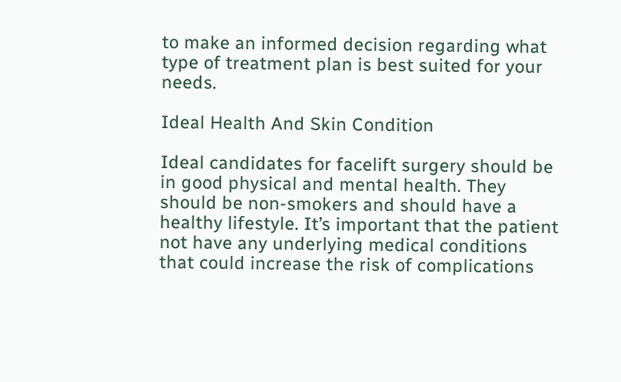to make an informed decision regarding what type of treatment plan is best suited for your needs.

Ideal Health And Skin Condition

Ideal candidates for facelift surgery should be in good physical and mental health. They should be non-smokers and should have a healthy lifestyle. It’s important that the patient not have any underlying medical conditions that could increase the risk of complications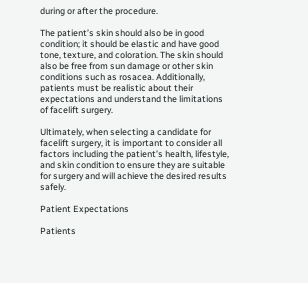during or after the procedure.

The patient’s skin should also be in good condition; it should be elastic and have good tone, texture, and coloration. The skin should also be free from sun damage or other skin conditions such as rosacea. Additionally, patients must be realistic about their expectations and understand the limitations of facelift surgery.

Ultimately, when selecting a candidate for facelift surgery, it is important to consider all factors including the patient’s health, lifestyle, and skin condition to ensure they are suitable for surgery and will achieve the desired results safely.

Patient Expectations

Patients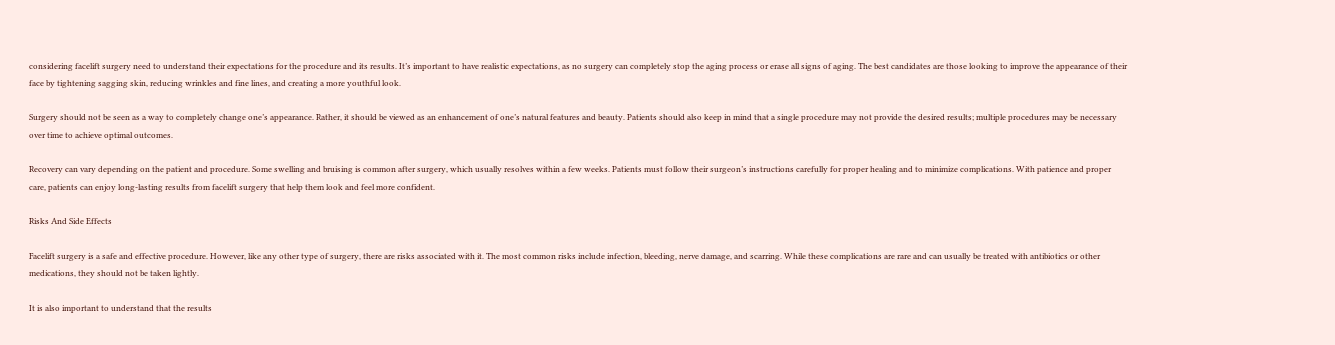considering facelift surgery need to understand their expectations for the procedure and its results. It’s important to have realistic expectations, as no surgery can completely stop the aging process or erase all signs of aging. The best candidates are those looking to improve the appearance of their face by tightening sagging skin, reducing wrinkles and fine lines, and creating a more youthful look.

Surgery should not be seen as a way to completely change one’s appearance. Rather, it should be viewed as an enhancement of one’s natural features and beauty. Patients should also keep in mind that a single procedure may not provide the desired results; multiple procedures may be necessary over time to achieve optimal outcomes.

Recovery can vary depending on the patient and procedure. Some swelling and bruising is common after surgery, which usually resolves within a few weeks. Patients must follow their surgeon’s instructions carefully for proper healing and to minimize complications. With patience and proper care, patients can enjoy long-lasting results from facelift surgery that help them look and feel more confident.

Risks And Side Effects

Facelift surgery is a safe and effective procedure. However, like any other type of surgery, there are risks associated with it. The most common risks include infection, bleeding, nerve damage, and scarring. While these complications are rare and can usually be treated with antibiotics or other medications, they should not be taken lightly.

It is also important to understand that the results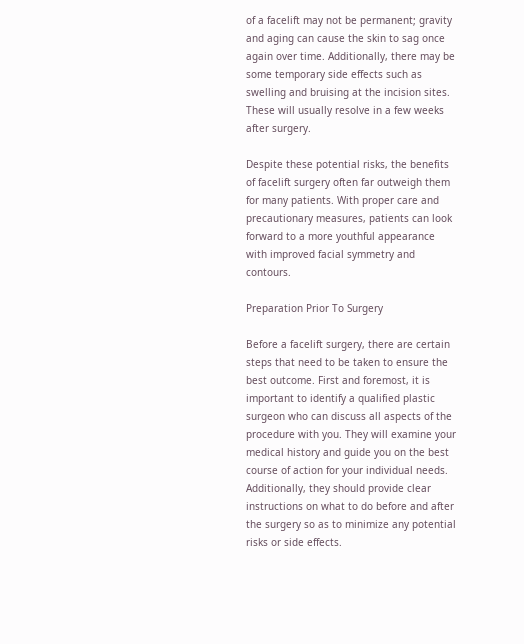of a facelift may not be permanent; gravity and aging can cause the skin to sag once again over time. Additionally, there may be some temporary side effects such as swelling and bruising at the incision sites. These will usually resolve in a few weeks after surgery.

Despite these potential risks, the benefits of facelift surgery often far outweigh them for many patients. With proper care and precautionary measures, patients can look forward to a more youthful appearance with improved facial symmetry and contours.

Preparation Prior To Surgery

Before a facelift surgery, there are certain steps that need to be taken to ensure the best outcome. First and foremost, it is important to identify a qualified plastic surgeon who can discuss all aspects of the procedure with you. They will examine your medical history and guide you on the best course of action for your individual needs. Additionally, they should provide clear instructions on what to do before and after the surgery so as to minimize any potential risks or side effects.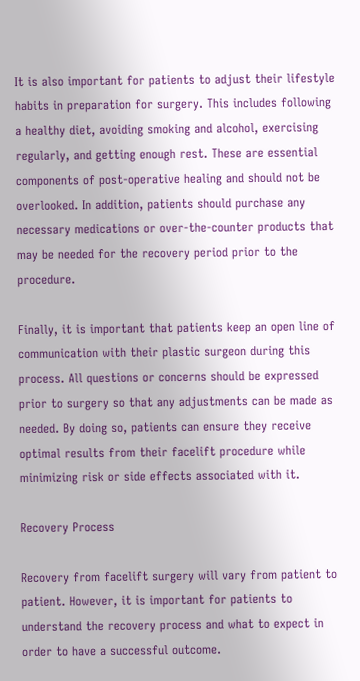It is also important for patients to adjust their lifestyle habits in preparation for surgery. This includes following a healthy diet, avoiding smoking and alcohol, exercising regularly, and getting enough rest. These are essential components of post-operative healing and should not be overlooked. In addition, patients should purchase any necessary medications or over-the-counter products that may be needed for the recovery period prior to the procedure.

Finally, it is important that patients keep an open line of communication with their plastic surgeon during this process. All questions or concerns should be expressed prior to surgery so that any adjustments can be made as needed. By doing so, patients can ensure they receive optimal results from their facelift procedure while minimizing risk or side effects associated with it.

Recovery Process

Recovery from facelift surgery will vary from patient to patient. However, it is important for patients to understand the recovery process and what to expect in order to have a successful outcome.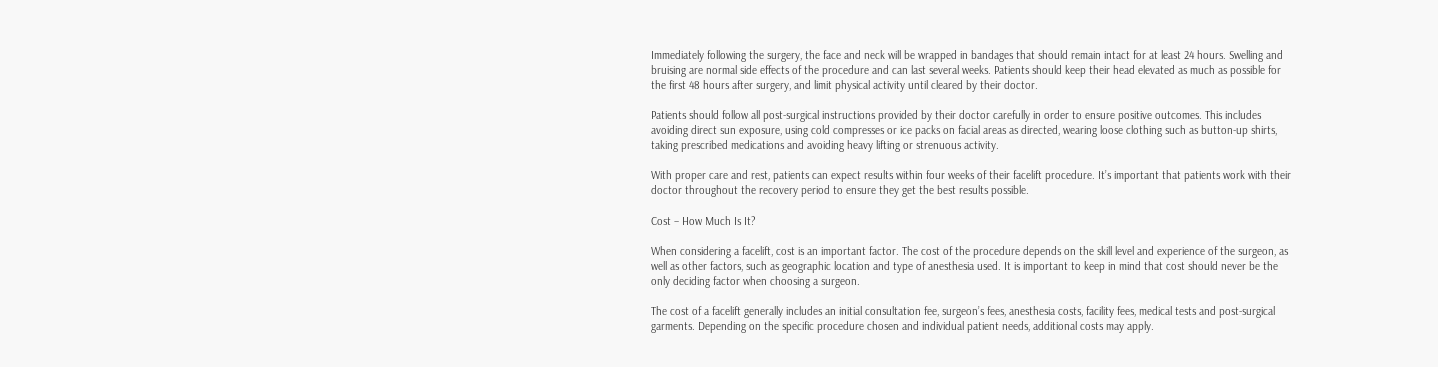Immediately following the surgery, the face and neck will be wrapped in bandages that should remain intact for at least 24 hours. Swelling and bruising are normal side effects of the procedure and can last several weeks. Patients should keep their head elevated as much as possible for the first 48 hours after surgery, and limit physical activity until cleared by their doctor.

Patients should follow all post-surgical instructions provided by their doctor carefully in order to ensure positive outcomes. This includes avoiding direct sun exposure, using cold compresses or ice packs on facial areas as directed, wearing loose clothing such as button-up shirts, taking prescribed medications and avoiding heavy lifting or strenuous activity.

With proper care and rest, patients can expect results within four weeks of their facelift procedure. It’s important that patients work with their doctor throughout the recovery period to ensure they get the best results possible.

Cost – How Much Is It?

When considering a facelift, cost is an important factor. The cost of the procedure depends on the skill level and experience of the surgeon, as well as other factors, such as geographic location and type of anesthesia used. It is important to keep in mind that cost should never be the only deciding factor when choosing a surgeon.

The cost of a facelift generally includes an initial consultation fee, surgeon’s fees, anesthesia costs, facility fees, medical tests and post-surgical garments. Depending on the specific procedure chosen and individual patient needs, additional costs may apply.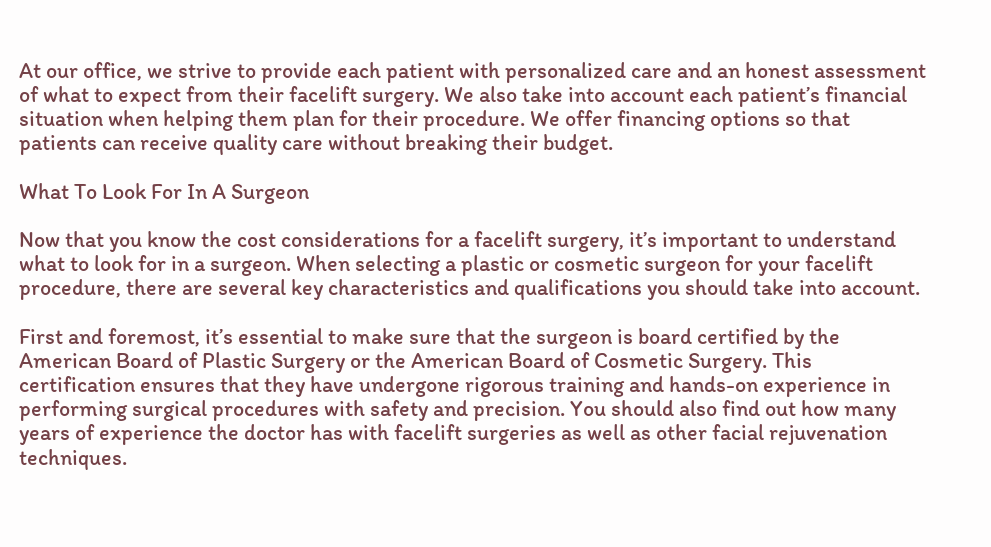At our office, we strive to provide each patient with personalized care and an honest assessment of what to expect from their facelift surgery. We also take into account each patient’s financial situation when helping them plan for their procedure. We offer financing options so that patients can receive quality care without breaking their budget.

What To Look For In A Surgeon

Now that you know the cost considerations for a facelift surgery, it’s important to understand what to look for in a surgeon. When selecting a plastic or cosmetic surgeon for your facelift procedure, there are several key characteristics and qualifications you should take into account.

First and foremost, it’s essential to make sure that the surgeon is board certified by the American Board of Plastic Surgery or the American Board of Cosmetic Surgery. This certification ensures that they have undergone rigorous training and hands-on experience in performing surgical procedures with safety and precision. You should also find out how many years of experience the doctor has with facelift surgeries as well as other facial rejuvenation techniques.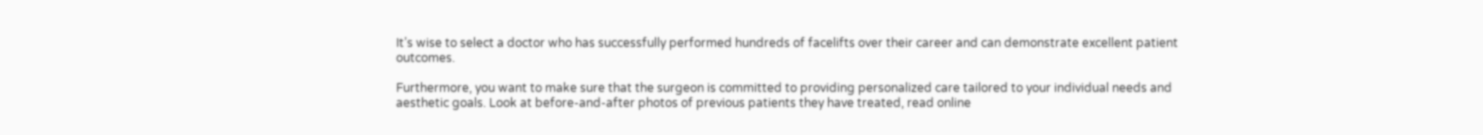It’s wise to select a doctor who has successfully performed hundreds of facelifts over their career and can demonstrate excellent patient outcomes.

Furthermore, you want to make sure that the surgeon is committed to providing personalized care tailored to your individual needs and aesthetic goals. Look at before-and-after photos of previous patients they have treated, read online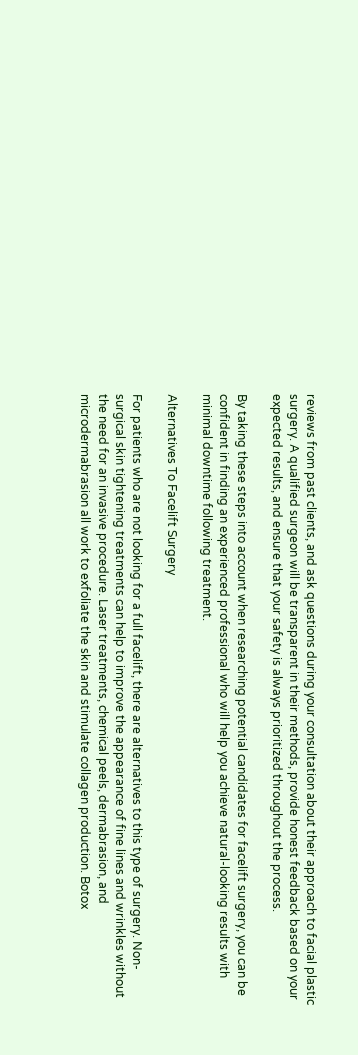reviews from past clients, and ask questions during your consultation about their approach to facial plastic surgery. A qualified surgeon will be transparent in their methods, provide honest feedback based on your expected results, and ensure that your safety is always prioritized throughout the process.

By taking these steps into account when researching potential candidates for facelift surgery, you can be confident in finding an experienced professional who will help you achieve natural-looking results with minimal downtime following treatment.

Alternatives To Facelift Surgery

For patients who are not looking for a full facelift, there are alternatives to this type of surgery. Non-surgical skin tightening treatments can help to improve the appearance of fine lines and wrinkles without the need for an invasive procedure. Laser treatments, chemical peels, dermabrasion, and microdermabrasion all work to exfoliate the skin and stimulate collagen production. Botox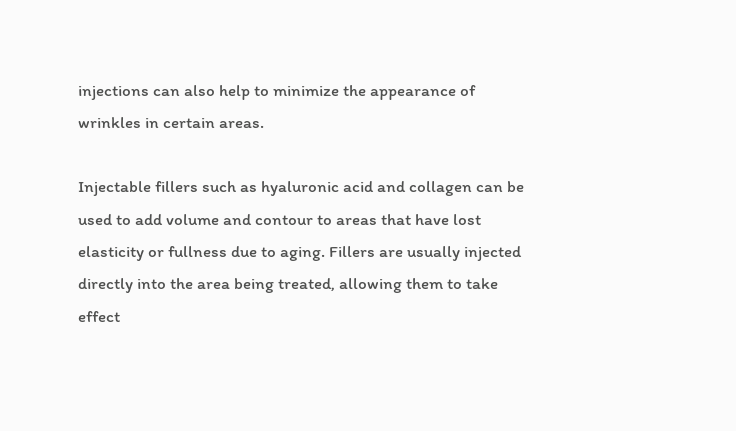injections can also help to minimize the appearance of wrinkles in certain areas.

Injectable fillers such as hyaluronic acid and collagen can be used to add volume and contour to areas that have lost elasticity or fullness due to aging. Fillers are usually injected directly into the area being treated, allowing them to take effect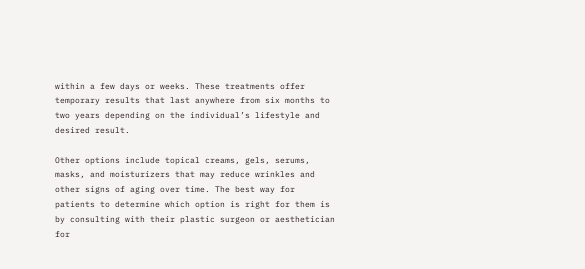within a few days or weeks. These treatments offer temporary results that last anywhere from six months to two years depending on the individual’s lifestyle and desired result.

Other options include topical creams, gels, serums, masks, and moisturizers that may reduce wrinkles and other signs of aging over time. The best way for patients to determine which option is right for them is by consulting with their plastic surgeon or aesthetician for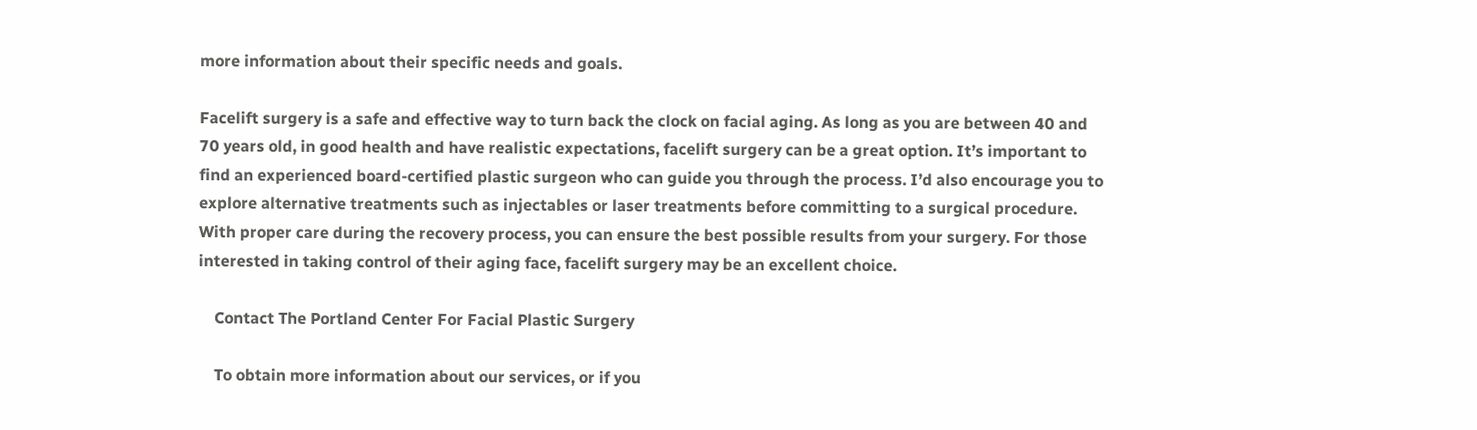more information about their specific needs and goals.

Facelift surgery is a safe and effective way to turn back the clock on facial aging. As long as you are between 40 and 70 years old, in good health and have realistic expectations, facelift surgery can be a great option. It’s important to find an experienced board-certified plastic surgeon who can guide you through the process. I’d also encourage you to explore alternative treatments such as injectables or laser treatments before committing to a surgical procedure. With proper care during the recovery process, you can ensure the best possible results from your surgery. For those interested in taking control of their aging face, facelift surgery may be an excellent choice.

    Contact The Portland Center For Facial Plastic Surgery

    To obtain more information about our services, or if you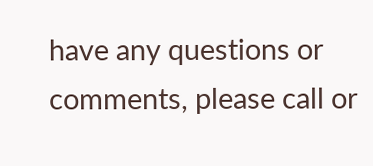have any questions or comments, please call or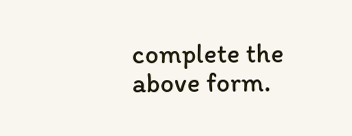complete the above form.